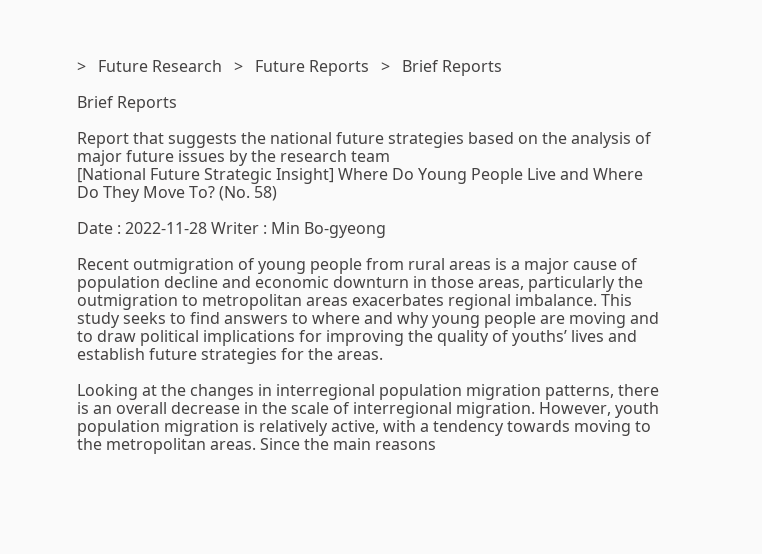>   Future Research   >   Future Reports   >   Brief Reports

Brief Reports

Report that suggests the national future strategies based on the analysis of major future issues by the research team
[National Future Strategic Insight] Where Do Young People Live and Where Do They Move To? (No. 58)

Date : 2022-11-28 Writer : Min Bo-gyeong

Recent outmigration of young people from rural areas is a major cause of population decline and economic downturn in those areas, particularly the outmigration to metropolitan areas exacerbates regional imbalance. This study seeks to find answers to where and why young people are moving and to draw political implications for improving the quality of youths’ lives and establish future strategies for the areas.

Looking at the changes in interregional population migration patterns, there is an overall decrease in the scale of interregional migration. However, youth population migration is relatively active, with a tendency towards moving to the metropolitan areas. Since the main reasons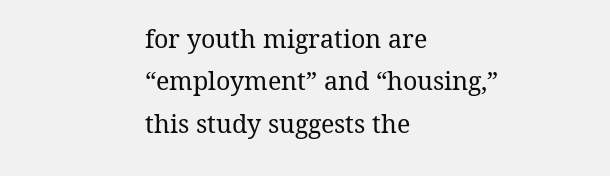for youth migration are “employment” and “housing,” this study suggests the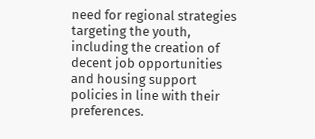need for regional strategies targeting the youth, including the creation of decent job opportunities and housing support policies in line with their preferences.